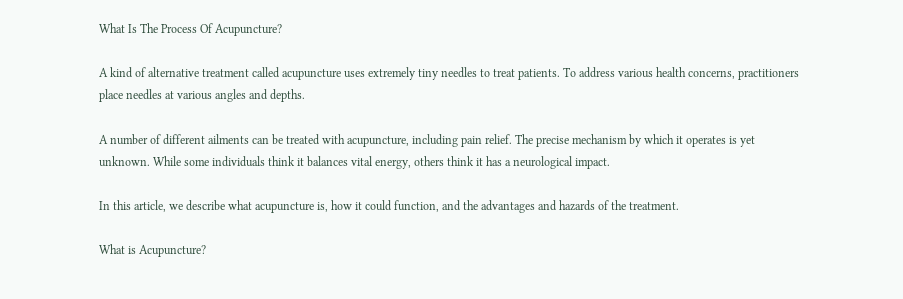What Is The Process Of Acupuncture?

A kind of alternative treatment called acupuncture uses extremely tiny needles to treat patients. To address various health concerns, practitioners place needles at various angles and depths.

A number of different ailments can be treated with acupuncture, including pain relief. The precise mechanism by which it operates is yet unknown. While some individuals think it balances vital energy, others think it has a neurological impact.

In this article, we describe what acupuncture is, how it could function, and the advantages and hazards of the treatment.

What is Acupuncture?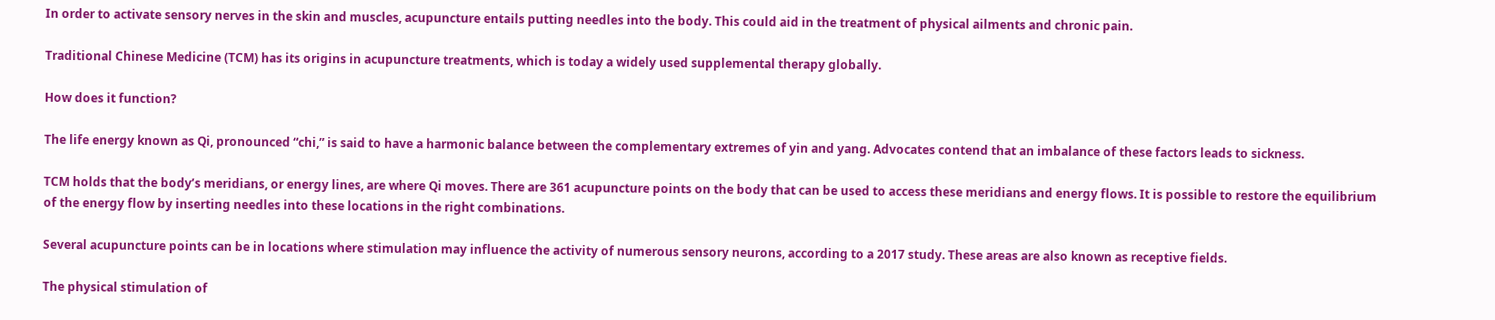In order to activate sensory nerves in the skin and muscles, acupuncture entails putting needles into the body. This could aid in the treatment of physical ailments and chronic pain.

Traditional Chinese Medicine (TCM) has its origins in acupuncture treatments, which is today a widely used supplemental therapy globally.

How does it function?

The life energy known as Qi, pronounced “chi,” is said to have a harmonic balance between the complementary extremes of yin and yang. Advocates contend that an imbalance of these factors leads to sickness.

TCM holds that the body’s meridians, or energy lines, are where Qi moves. There are 361 acupuncture points on the body that can be used to access these meridians and energy flows. It is possible to restore the equilibrium of the energy flow by inserting needles into these locations in the right combinations.

Several acupuncture points can be in locations where stimulation may influence the activity of numerous sensory neurons, according to a 2017 study. These areas are also known as receptive fields.

The physical stimulation of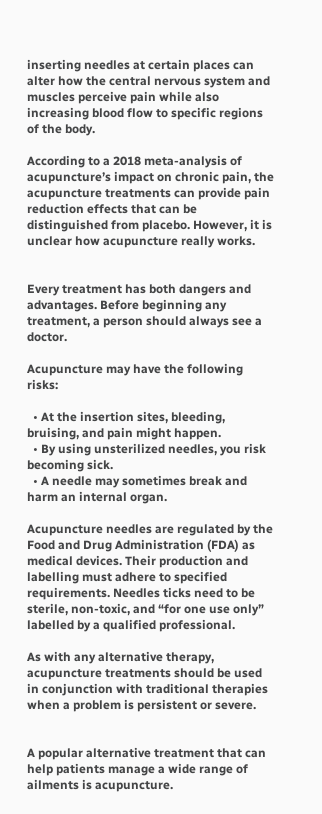inserting needles at certain places can alter how the central nervous system and muscles perceive pain while also increasing blood flow to specific regions of the body.

According to a 2018 meta-analysis of acupuncture’s impact on chronic pain, the acupuncture treatments can provide pain reduction effects that can be distinguished from placebo. However, it is unclear how acupuncture really works.


Every treatment has both dangers and advantages. Before beginning any treatment, a person should always see a doctor.

Acupuncture may have the following risks:

  • At the insertion sites, bleeding, bruising, and pain might happen.
  • By using unsterilized needles, you risk becoming sick.
  • A needle may sometimes break and harm an internal organ.

Acupuncture needles are regulated by the Food and Drug Administration (FDA) as medical devices. Their production and labelling must adhere to specified requirements. Needles ticks need to be sterile, non-toxic, and “for one use only” labelled by a qualified professional.

As with any alternative therapy, acupuncture treatments should be used in conjunction with traditional therapies when a problem is persistent or severe.


A popular alternative treatment that can help patients manage a wide range of ailments is acupuncture.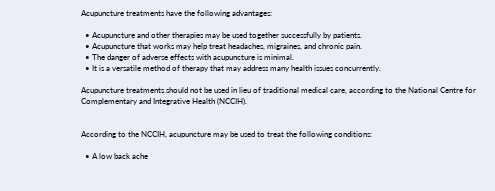Acupuncture treatments have the following advantages:

  • Acupuncture and other therapies may be used together successfully by patients.
  • Acupuncture that works may help treat headaches, migraines, and chronic pain.
  • The danger of adverse effects with acupuncture is minimal.
  • It is a versatile method of therapy that may address many health issues concurrently.

Acupuncture treatments should not be used in lieu of traditional medical care, according to the National Centre for Complementary and Integrative Health (NCCIH).


According to the NCCIH, acupuncture may be used to treat the following conditions:

  • A low back ache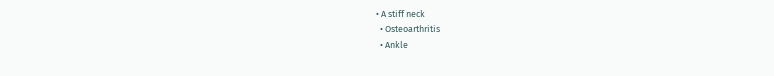• A stiff neck
  • Osteoarthritis
  • Ankle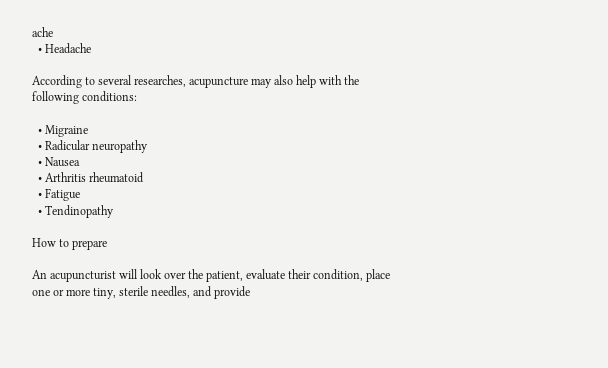ache
  • Headache

According to several researches, acupuncture may also help with the following conditions:

  • Migraine
  • Radicular neuropathy
  • Nausea
  • Arthritis rheumatoid
  • Fatigue
  • Tendinopathy

How to prepare

An acupuncturist will look over the patient, evaluate their condition, place one or more tiny, sterile needles, and provide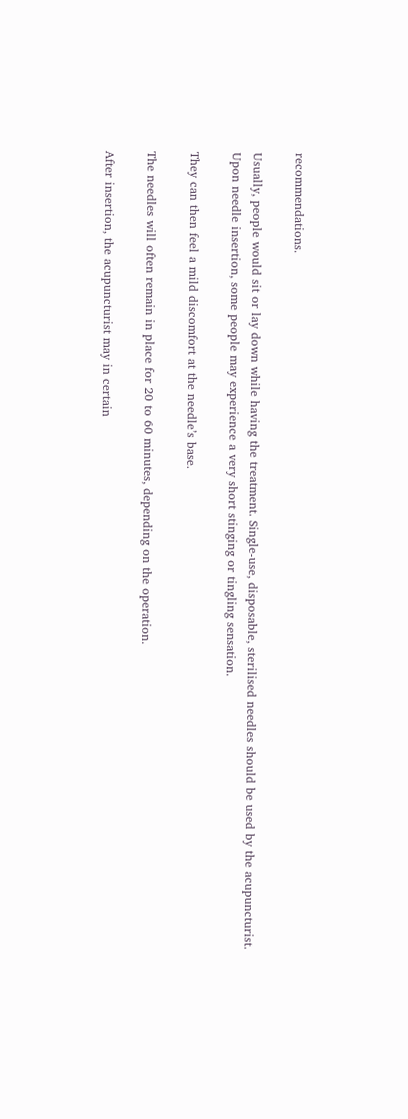recommendations.

Usually, people would sit or lay down while having the treatment. Single-use, disposable, sterilised needles should be used by the acupuncturist. Upon needle insertion, some people may experience a very short stinging or tingling sensation.

They can then feel a mild discomfort at the needle’s base.

The needles will often remain in place for 20 to 60 minutes, depending on the operation.

After insertion, the acupuncturist may in certain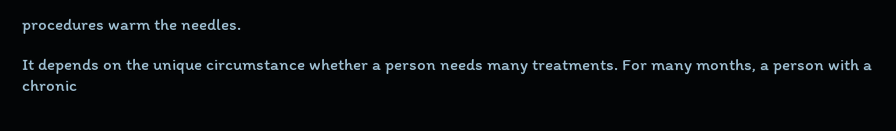procedures warm the needles.

It depends on the unique circumstance whether a person needs many treatments. For many months, a person with a chronic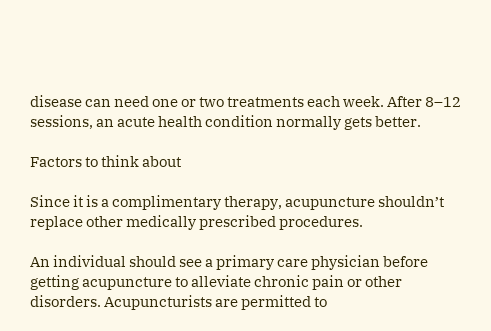disease can need one or two treatments each week. After 8–12 sessions, an acute health condition normally gets better.

Factors to think about

Since it is a complimentary therapy, acupuncture shouldn’t replace other medically prescribed procedures.

An individual should see a primary care physician before getting acupuncture to alleviate chronic pain or other disorders. Acupuncturists are permitted to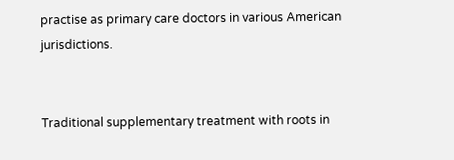practise as primary care doctors in various American jurisdictions.


Traditional supplementary treatment with roots in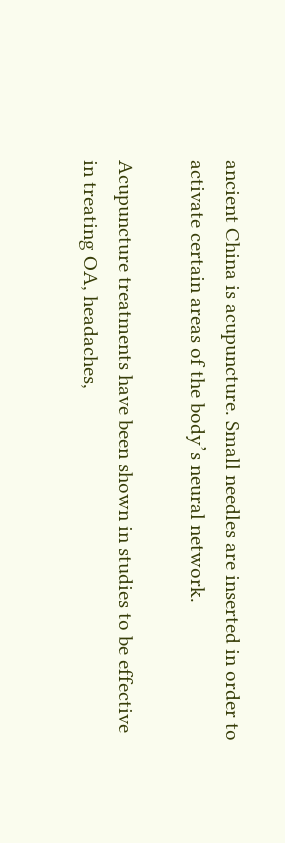ancient China is acupuncture. Small needles are inserted in order to activate certain areas of the body’s neural network.

Acupuncture treatments have been shown in studies to be effective in treating OA, headaches,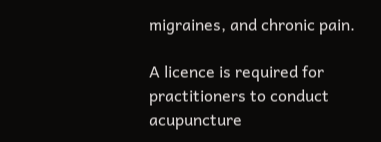migraines, and chronic pain.

A licence is required for practitioners to conduct acupuncture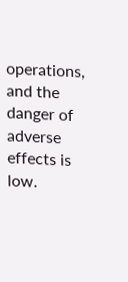operations, and the danger of adverse effects is low.